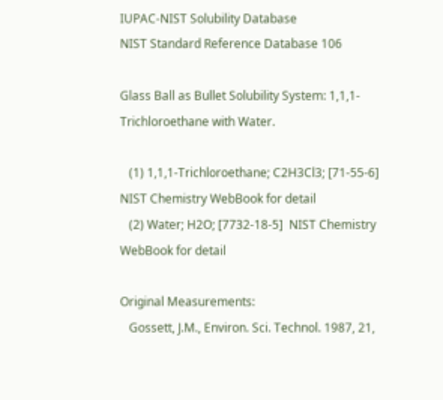IUPAC-NIST Solubility Database
NIST Standard Reference Database 106

Glass Ball as Bullet Solubility System: 1,1,1-Trichloroethane with Water.

   (1) 1,1,1-Trichloroethane; C2H3Cl3; [71-55-6]  NIST Chemistry WebBook for detail
   (2) Water; H2O; [7732-18-5]  NIST Chemistry WebBook for detail

Original Measurements:
   Gossett, J.M., Environ. Sci. Technol. 1987, 21,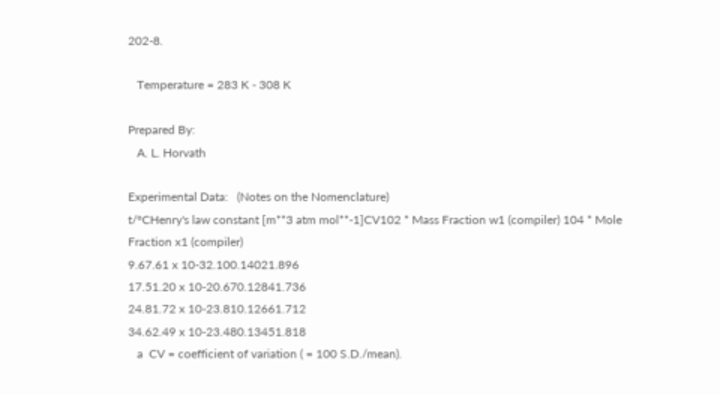202-8.

   Temperature = 283 K - 308 K

Prepared By:
   A. L. Horvath

Experimental Data:   (Notes on the Nomenclature)
t/°CHenry's law constant [m**3 atm mol**-1]CV102 * Mass Fraction w1 (compiler) 104 * Mole Fraction x1 (compiler)
9.67.61 x 10-32.100.14021.896
17.51.20 x 10-20.670.12841.736
24.81.72 x 10-23.810.12661.712
34.62.49 x 10-23.480.13451.818
   a  CV = coefficient of variation ( = 100 S.D./mean).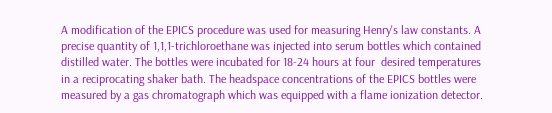A modification of the EPICS procedure was used for measuring Henry's law constants. A precise quantity of 1,1,1-trichloroethane was injected into serum bottles which contained distilled water. The bottles were incubated for 18-24 hours at four  desired temperatures in a reciprocating shaker bath. The headspace concentrations of the EPICS bottles were measured by a gas chromatograph which was equipped with a flame ionization detector.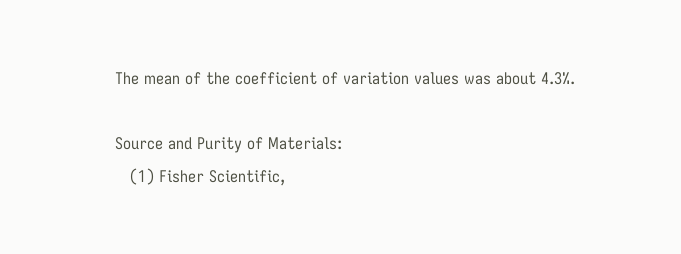The mean of the coefficient of variation values was about 4.3%.

Source and Purity of Materials:
   (1) Fisher Scientific,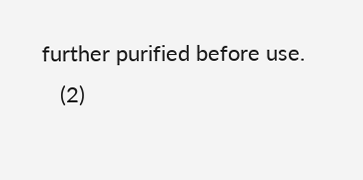further purified before use.
   (2)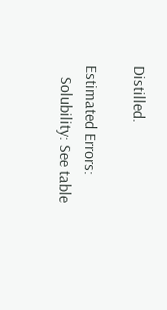Distilled.

Estimated Errors:
   Solubility: See table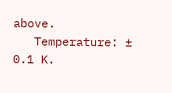above.
   Temperature: ± 0.1 K.